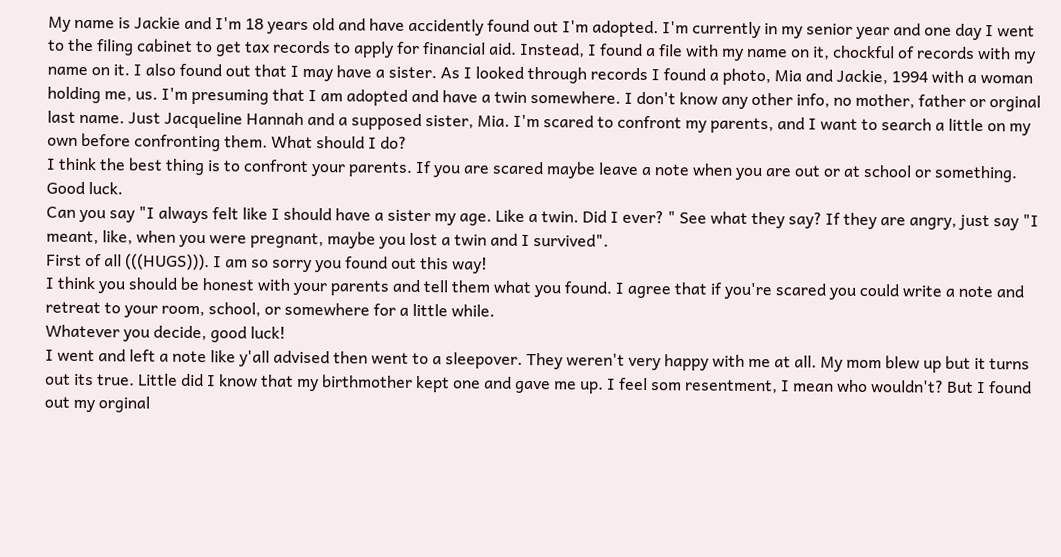My name is Jackie and I'm 18 years old and have accidently found out I'm adopted. I'm currently in my senior year and one day I went to the filing cabinet to get tax records to apply for financial aid. Instead, I found a file with my name on it, chockful of records with my name on it. I also found out that I may have a sister. As I looked through records I found a photo, Mia and Jackie, 1994 with a woman holding me, us. I'm presuming that I am adopted and have a twin somewhere. I don't know any other info, no mother, father or orginal last name. Just Jacqueline Hannah and a supposed sister, Mia. I'm scared to confront my parents, and I want to search a little on my own before confronting them. What should I do?
I think the best thing is to confront your parents. If you are scared maybe leave a note when you are out or at school or something. Good luck.
Can you say "I always felt like I should have a sister my age. Like a twin. Did I ever? " See what they say? If they are angry, just say "I meant, like, when you were pregnant, maybe you lost a twin and I survived".
First of all (((HUGS))). I am so sorry you found out this way!
I think you should be honest with your parents and tell them what you found. I agree that if you're scared you could write a note and retreat to your room, school, or somewhere for a little while.
Whatever you decide, good luck!
I went and left a note like y'all advised then went to a sleepover. They weren't very happy with me at all. My mom blew up but it turns out its true. Little did I know that my birthmother kept one and gave me up. I feel som resentment, I mean who wouldn't? But I found out my orginal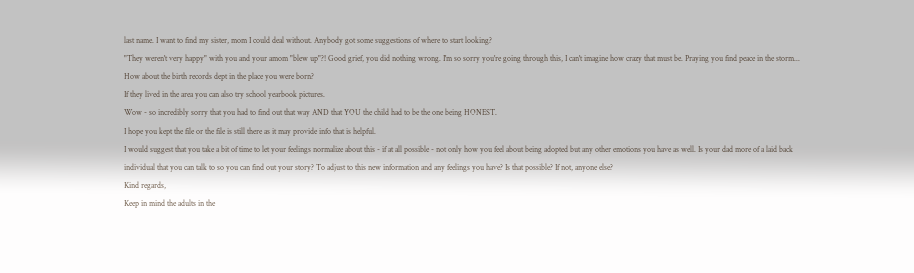last name. I want to find my sister, mom I could deal without. Anybody got some suggestions of where to start looking?
"They weren't very happy" with you and your amom "blew up"?! Good grief, you did nothing wrong. I'm so sorry you're going through this, I can't imagine how crazy that must be. Praying you find peace in the storm...
How about the birth records dept in the place you were born?
If they lived in the area you can also try school yearbook pictures.
Wow - so incredibly sorry that you had to find out that way AND that YOU the child had to be the one being HONEST.
I hope you kept the file or the file is still there as it may provide info that is helpful.
I would suggest that you take a bit of time to let your feelings normalize about this - if at all possible - not only how you feel about being adopted but any other emotions you have as well. Is your dad more of a laid back individual that you can talk to so you can find out your story? To adjust to this new information and any feelings you have? Is that possible? If not, anyone else?
Kind regards,
Keep in mind the adults in the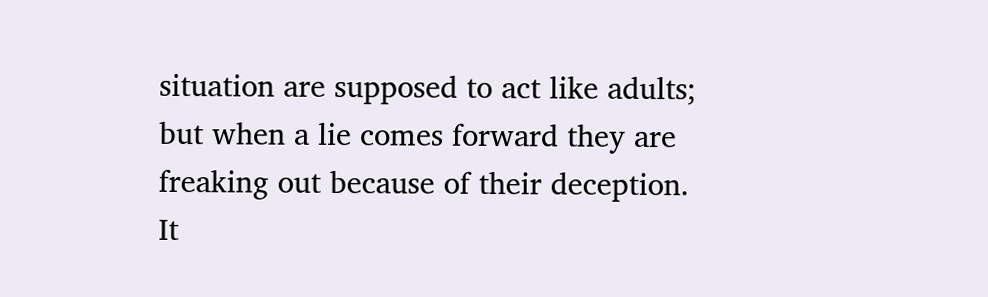situation are supposed to act like adults; but when a lie comes forward they are freaking out because of their deception.
It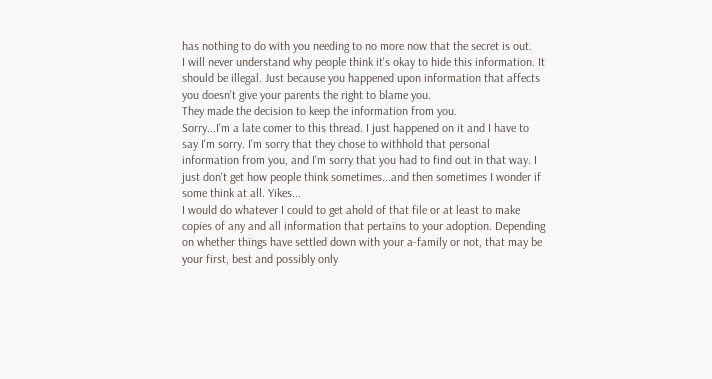has nothing to do with you needing to no more now that the secret is out.
I will never understand why people think it's okay to hide this information. It should be illegal. Just because you happened upon information that affects you doesn't give your parents the right to blame you.
They made the decision to keep the information from you.
Sorry...I'm a late comer to this thread. I just happened on it and I have to say I'm sorry. I'm sorry that they chose to withhold that personal information from you, and I'm sorry that you had to find out in that way. I just don't get how people think sometimes...and then sometimes I wonder if some think at all. Yikes...
I would do whatever I could to get ahold of that file or at least to make copies of any and all information that pertains to your adoption. Depending on whether things have settled down with your a-family or not, that may be your first, best and possibly only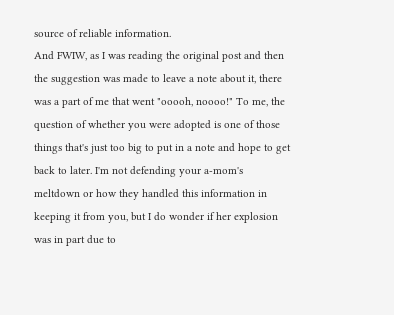source of reliable information.
And FWIW, as I was reading the original post and then the suggestion was made to leave a note about it, there was a part of me that went "ooooh, noooo!" To me, the question of whether you were adopted is one of those things that's just too big to put in a note and hope to get back to later. I'm not defending your a-mom's meltdown or how they handled this information in keeping it from you, but I do wonder if her explosion was in part due to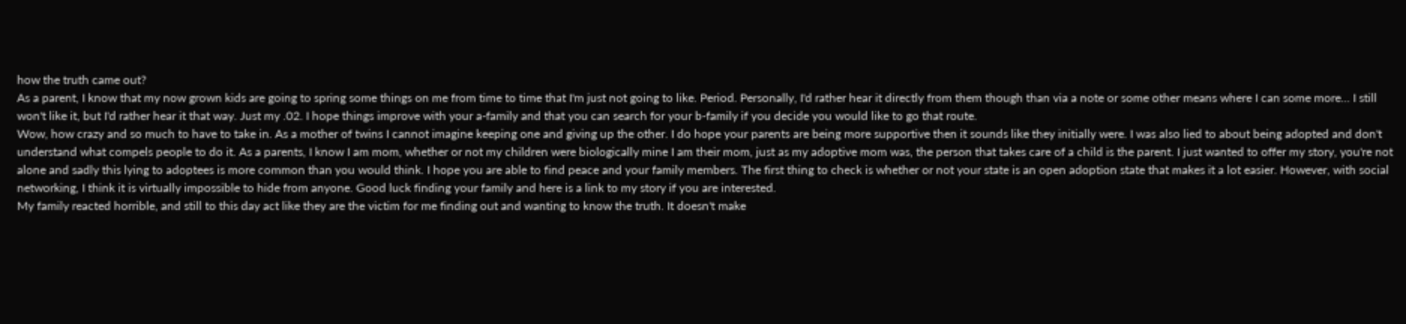how the truth came out?
As a parent, I know that my now grown kids are going to spring some things on me from time to time that I'm just not going to like. Period. Personally, I'd rather hear it directly from them though than via a note or some other means where I can some more... I still won't like it, but I'd rather hear it that way. Just my .02. I hope things improve with your a-family and that you can search for your b-family if you decide you would like to go that route.
Wow, how crazy and so much to have to take in. As a mother of twins I cannot imagine keeping one and giving up the other. I do hope your parents are being more supportive then it sounds like they initially were. I was also lied to about being adopted and don't understand what compels people to do it. As a parents, I know I am mom, whether or not my children were biologically mine I am their mom, just as my adoptive mom was, the person that takes care of a child is the parent. I just wanted to offer my story, you're not alone and sadly this lying to adoptees is more common than you would think. I hope you are able to find peace and your family members. The first thing to check is whether or not your state is an open adoption state that makes it a lot easier. However, with social networking, I think it is virtually impossible to hide from anyone. Good luck finding your family and here is a link to my story if you are interested.
My family reacted horrible, and still to this day act like they are the victim for me finding out and wanting to know the truth. It doesn't make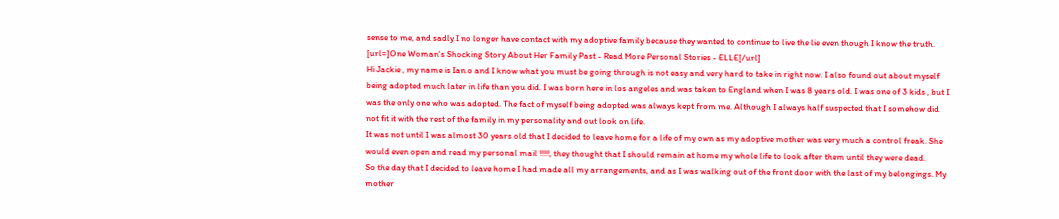sense to me, and sadly I no longer have contact with my adoptive family because they wanted to continue to live the lie even though I know the truth.
[url=]One Woman's Shocking Story About Her Family Past - Read More Personal Stories - ELLE[/url]
Hi Jackie , my name is Ian.o and I know what you must be going through is not easy and very hard to take in right now. I also found out about myself being adopted much later in life than you did. I was born here in los angeles and was taken to England when I was 8 years old. I was one of 3 kids , but I was the only one who was adopted. The fact of myself being adopted was always kept from me. Although I always half suspected that I somehow did not fit it with the rest of the family in my personality and out look on life.
It was not until I was almost 30 years old that I decided to leave home for a life of my own as my adoptive mother was very much a control freak. She would even open and read my personal mail !!!!!, they thought that I should remain at home my whole life to look after them until they were dead.
So the day that I decided to leave home I had made all my arrangements, and as I was walking out of the front door with the last of my belongings. My mother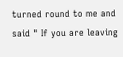turned round to me and said " If you are leaving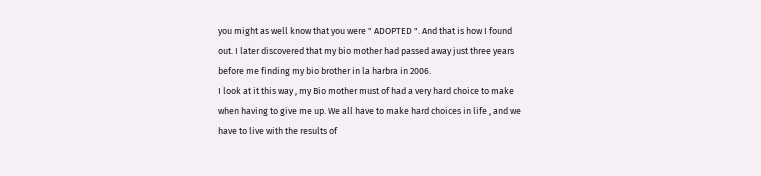you might as well know that you were " ADOPTED ". And that is how I found out. I later discovered that my bio mother had passed away just three years before me finding my bio brother in la harbra in 2006.
I look at it this way , my Bio mother must of had a very hard choice to make when having to give me up. We all have to make hard choices in life , and we have to live with the results of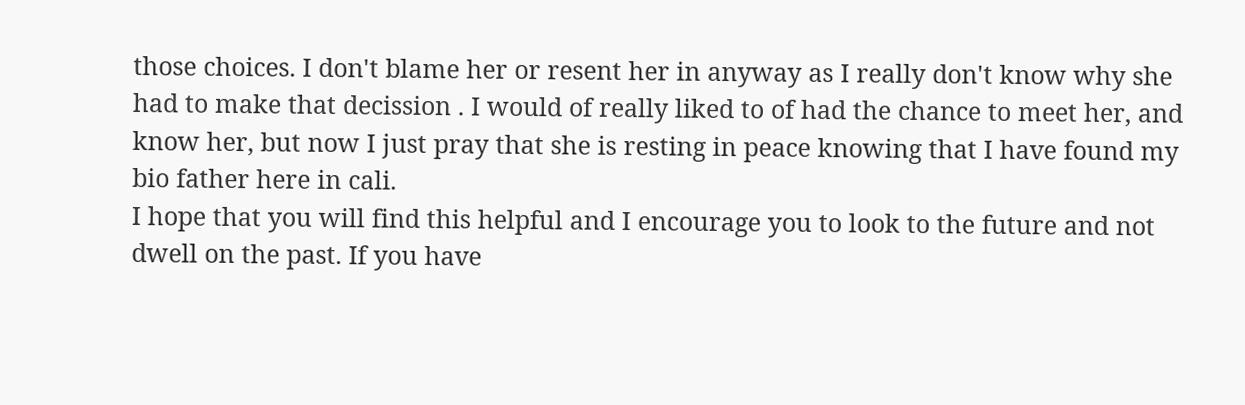those choices. I don't blame her or resent her in anyway as I really don't know why she had to make that decission . I would of really liked to of had the chance to meet her, and know her, but now I just pray that she is resting in peace knowing that I have found my bio father here in cali.
I hope that you will find this helpful and I encourage you to look to the future and not dwell on the past. If you have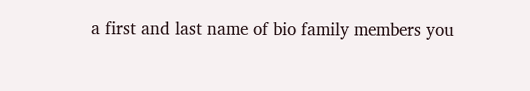a first and last name of bio family members you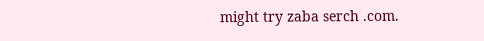might try zaba serch .com.